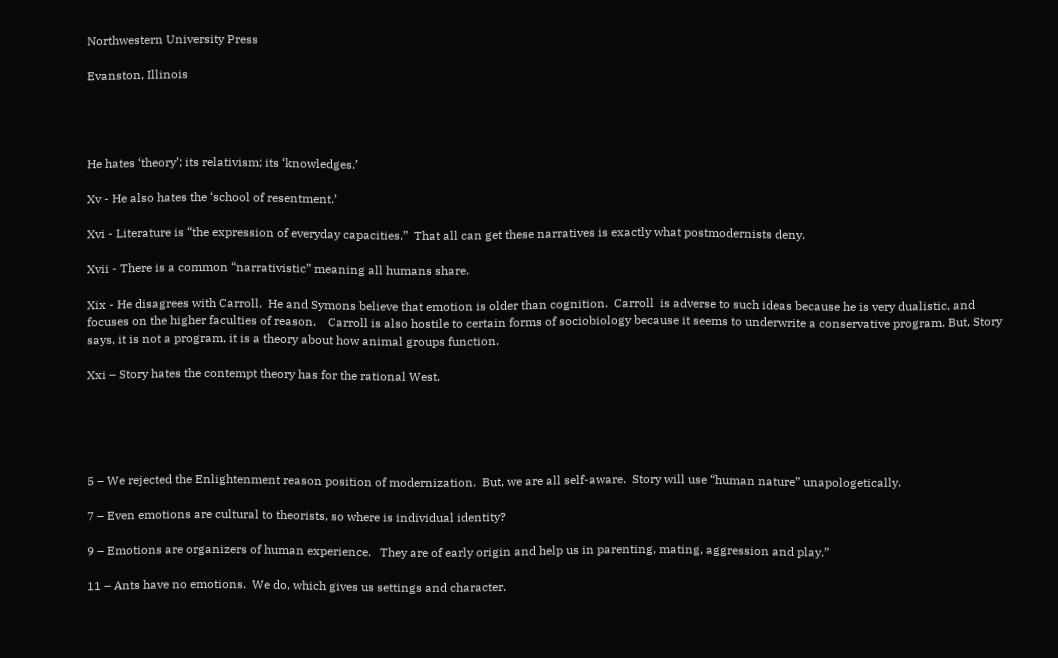Northwestern University Press

Evanston, Illinois




He hates ‘theory’; its relativism; its ‘knowledges.’

Xv - He also hates the ‘school of resentment.’

Xvi - Literature is “the expression of everyday capacities.”  That all can get these narratives is exactly what postmodernists deny.

Xvii - There is a common “narrativistic” meaning all humans share.

Xix - He disagrees with Carroll.  He and Symons believe that emotion is older than cognition.  Carroll  is adverse to such ideas because he is very dualistic, and focuses on the higher faculties of reason.    Carroll is also hostile to certain forms of sociobiology because it seems to underwrite a conservative program. But, Story says, it is not a program, it is a theory about how animal groups function.

Xxi – Story hates the contempt theory has for the rational West.





5 – We rejected the Enlightenment reason position of modernization.  But, we are all self-aware.  Story will use “human nature” unapologetically.

7 – Even emotions are cultural to theorists, so where is individual identity?

9 – Emotions are organizers of human experience.   They are of early origin and help us in parenting, mating, aggression and play.”

11 – Ants have no emotions.  We do, which gives us settings and character.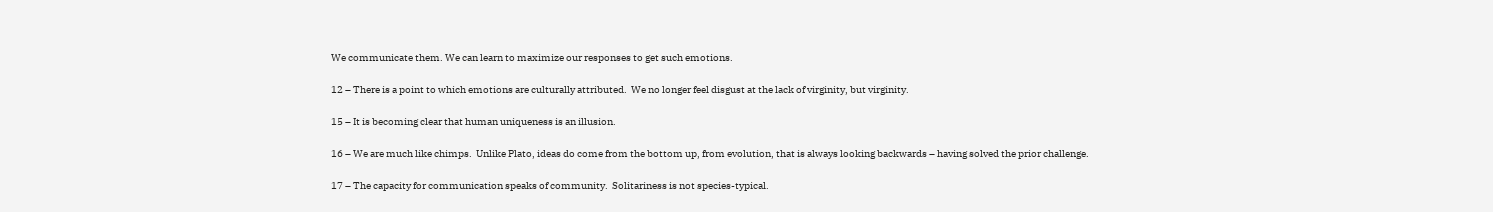We communicate them. We can learn to maximize our responses to get such emotions.

12 – There is a point to which emotions are culturally attributed.  We no longer feel disgust at the lack of virginity, but virginity.

15 – It is becoming clear that human uniqueness is an illusion.

16 – We are much like chimps.  Unlike Plato, ideas do come from the bottom up, from evolution, that is always looking backwards – having solved the prior challenge.

17 – The capacity for communication speaks of community.  Solitariness is not species-typical.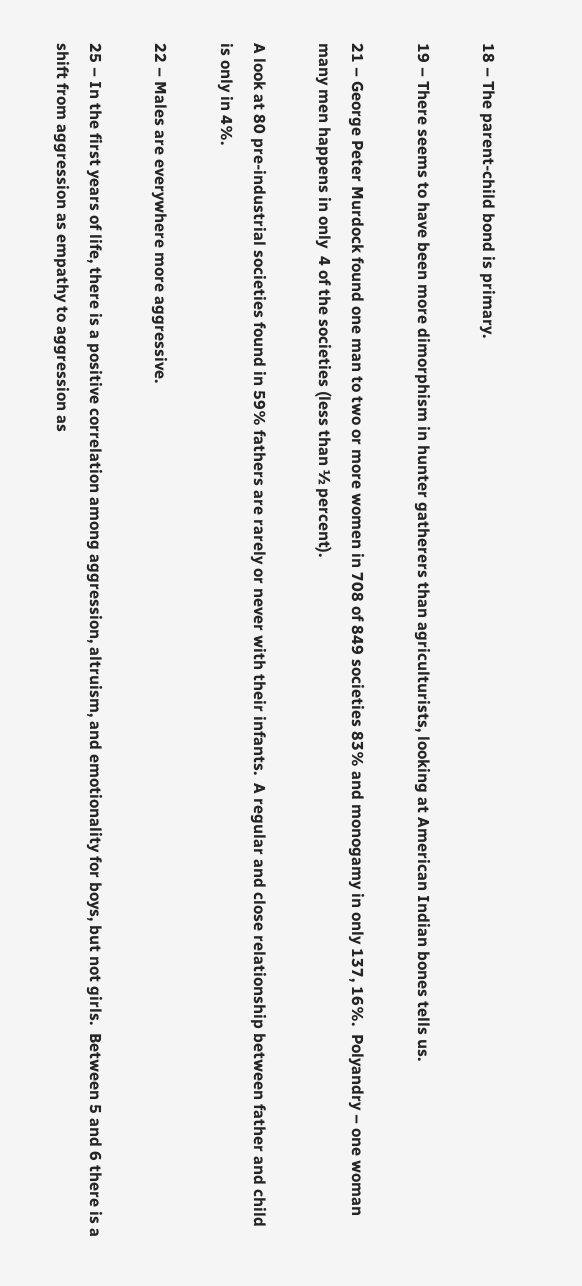18 – The parent-child bond is primary.

19 – There seems to have been more dimorphism in hunter gatherers than agriculturists, looking at American Indian bones tells us.

21 – George Peter Murdock found one man to two or more women in 708 of 849 societies 83% and monogamy in only 137, 16%.  Polyandry – one woman many men happens in only  4 of the societies (less than ½ percent).

A look at 80 pre-industrial societies found in 59% fathers are rarely or never with their infants.  A regular and close relationship between father and child is only in 4%.

22 – Males are everywhere more aggressive.

25 – In the first years of life, there is a positive correlation among aggression, altruism, and emotionality for boys, but not girls.  Between 5 and 6 there is a shift from aggression as empathy to aggression as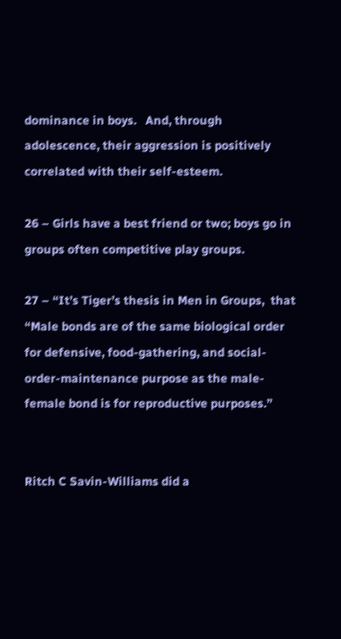dominance in boys.   And, through adolescence, their aggression is positively correlated with their self-esteem.

26 – Girls have a best friend or two; boys go in groups often competitive play groups.

27 – “It’s Tiger’s thesis in Men in Groups,  that “Male bonds are of the same biological order for defensive, food-gathering, and social-order-maintenance purpose as the male-female bond is for reproductive purposes.”


Ritch C Savin-Williams did a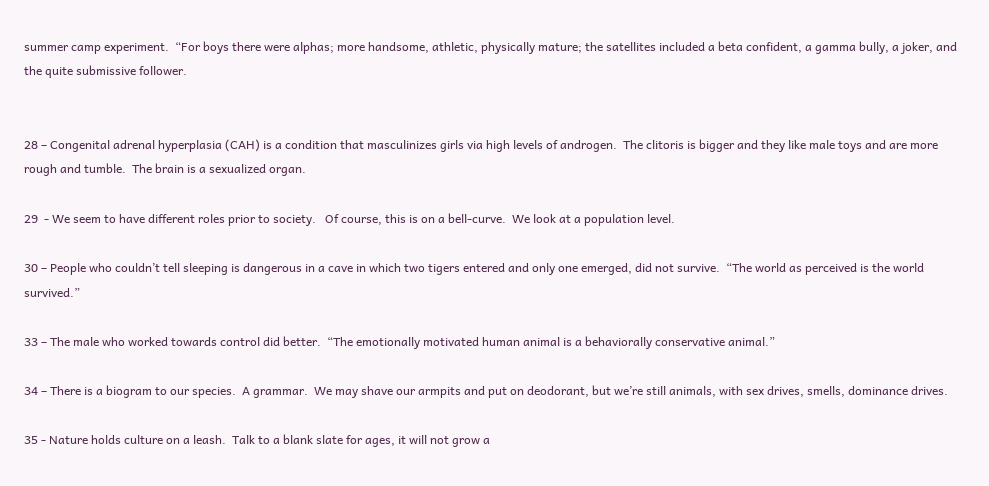summer camp experiment.  “For boys there were alphas; more handsome, athletic, physically mature; the satellites included a beta confident, a gamma bully, a joker, and the quite submissive follower.


28 – Congenital adrenal hyperplasia (CAH) is a condition that masculinizes girls via high levels of androgen.  The clitoris is bigger and they like male toys and are more rough and tumble.  The brain is a sexualized organ.

29  - We seem to have different roles prior to society.   Of course, this is on a bell-curve.  We look at a population level.

30 – People who couldn’t tell sleeping is dangerous in a cave in which two tigers entered and only one emerged, did not survive.  “The world as perceived is the world survived.”

33 – The male who worked towards control did better.  “The emotionally motivated human animal is a behaviorally conservative animal.”

34 – There is a biogram to our species.  A grammar.  We may shave our armpits and put on deodorant, but we’re still animals, with sex drives, smells, dominance drives.

35 - Nature holds culture on a leash.  Talk to a blank slate for ages, it will not grow a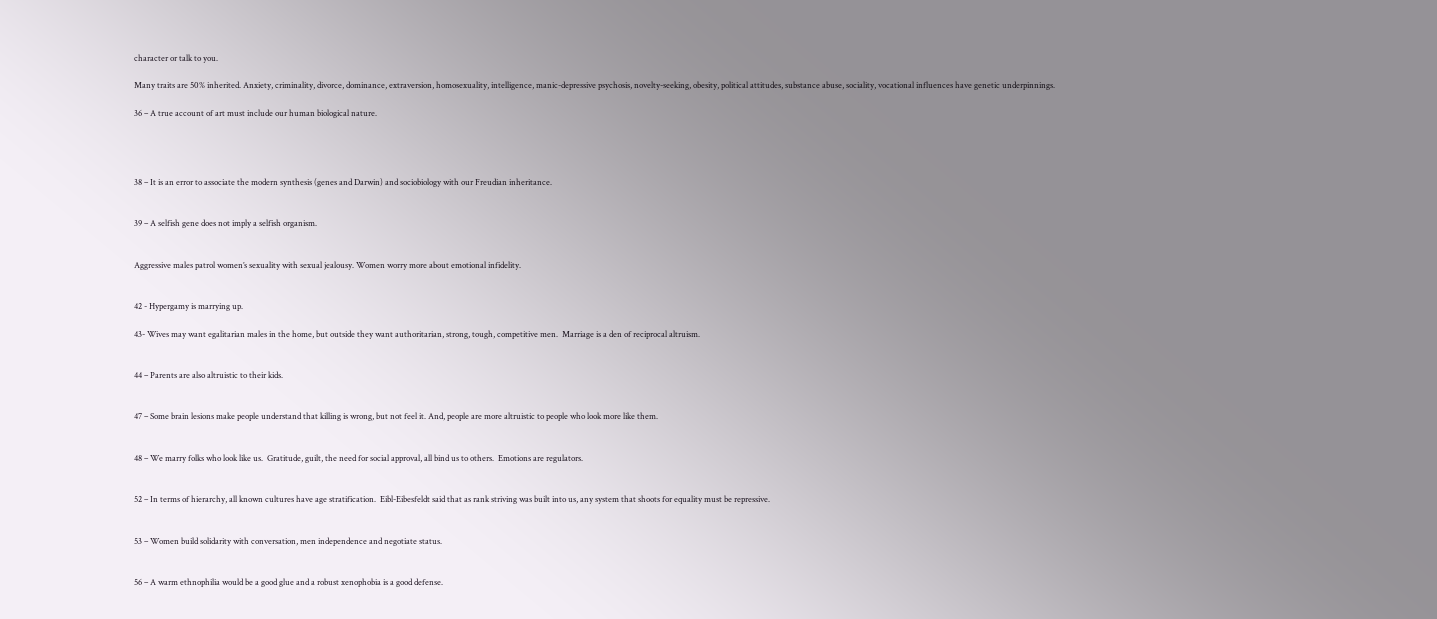character or talk to you.

Many traits are 50% inherited. Anxiety, criminality, divorce, dominance, extraversion, homosexuality, intelligence, manic-depressive psychosis, novelty-seeking, obesity, political attitudes, substance abuse, sociality, vocational influences have genetic underpinnings.

36 – A true account of art must include our human biological nature.




38 – It is an error to associate the modern synthesis (genes and Darwin) and sociobiology with our Freudian inheritance.


39 – A selfish gene does not imply a selfish organism.


Aggressive males patrol women’s sexuality with sexual jealousy. Women worry more about emotional infidelity.


42 - Hypergamy is marrying up.

43- Wives may want egalitarian males in the home, but outside they want authoritarian, strong, tough, competitive men.  Marriage is a den of reciprocal altruism.


44 – Parents are also altruistic to their kids.


47 – Some brain lesions make people understand that killing is wrong, but not feel it. And, people are more altruistic to people who look more like them.


48 – We marry folks who look like us.  Gratitude, guilt, the need for social approval, all bind us to others.  Emotions are regulators.


52 – In terms of hierarchy, all known cultures have age stratification.  Eibl-Eibesfeldt said that as rank striving was built into us, any system that shoots for equality must be repressive.


53 – Women build solidarity with conversation, men independence and negotiate status.


56 – A warm ethnophilia would be a good glue and a robust xenophobia is a good defense.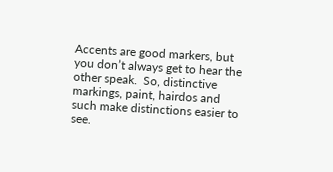Accents are good markers, but you don’t always get to hear the other speak.  So, distinctive markings, paint, hairdos and such make distinctions easier to see.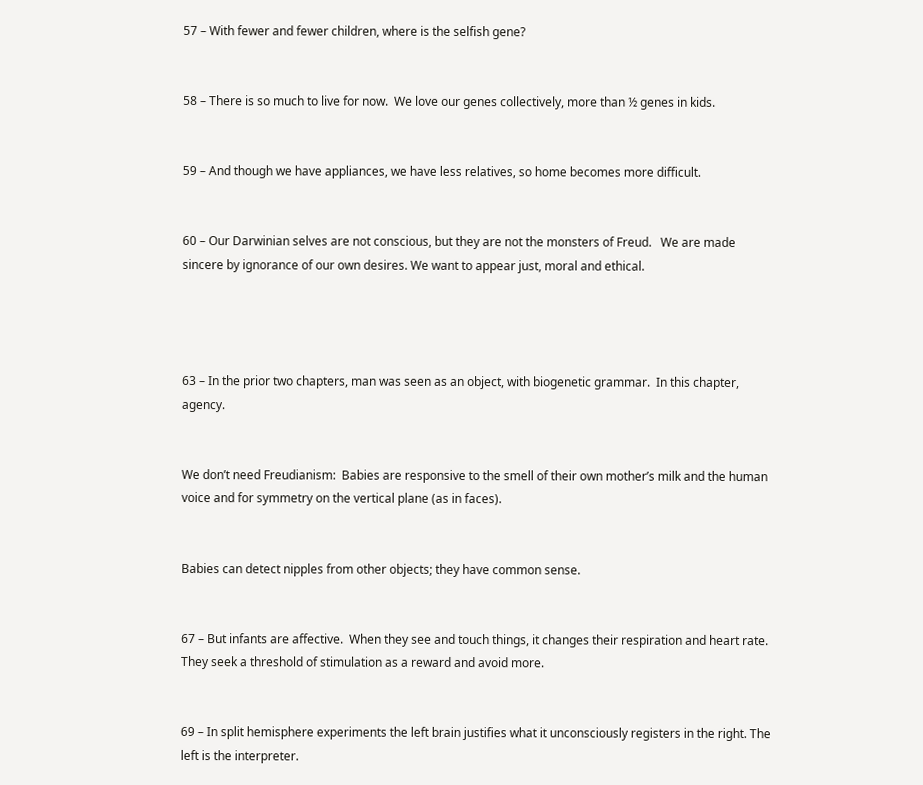57 – With fewer and fewer children, where is the selfish gene?


58 – There is so much to live for now.  We love our genes collectively, more than ½ genes in kids.


59 – And though we have appliances, we have less relatives, so home becomes more difficult.


60 – Our Darwinian selves are not conscious, but they are not the monsters of Freud.   We are made sincere by ignorance of our own desires. We want to appear just, moral and ethical.




63 – In the prior two chapters, man was seen as an object, with biogenetic grammar.  In this chapter, agency.


We don’t need Freudianism:  Babies are responsive to the smell of their own mother’s milk and the human voice and for symmetry on the vertical plane (as in faces).


Babies can detect nipples from other objects; they have common sense.


67 – But infants are affective.  When they see and touch things, it changes their respiration and heart rate.  They seek a threshold of stimulation as a reward and avoid more.


69 – In split hemisphere experiments the left brain justifies what it unconsciously registers in the right. The left is the interpreter.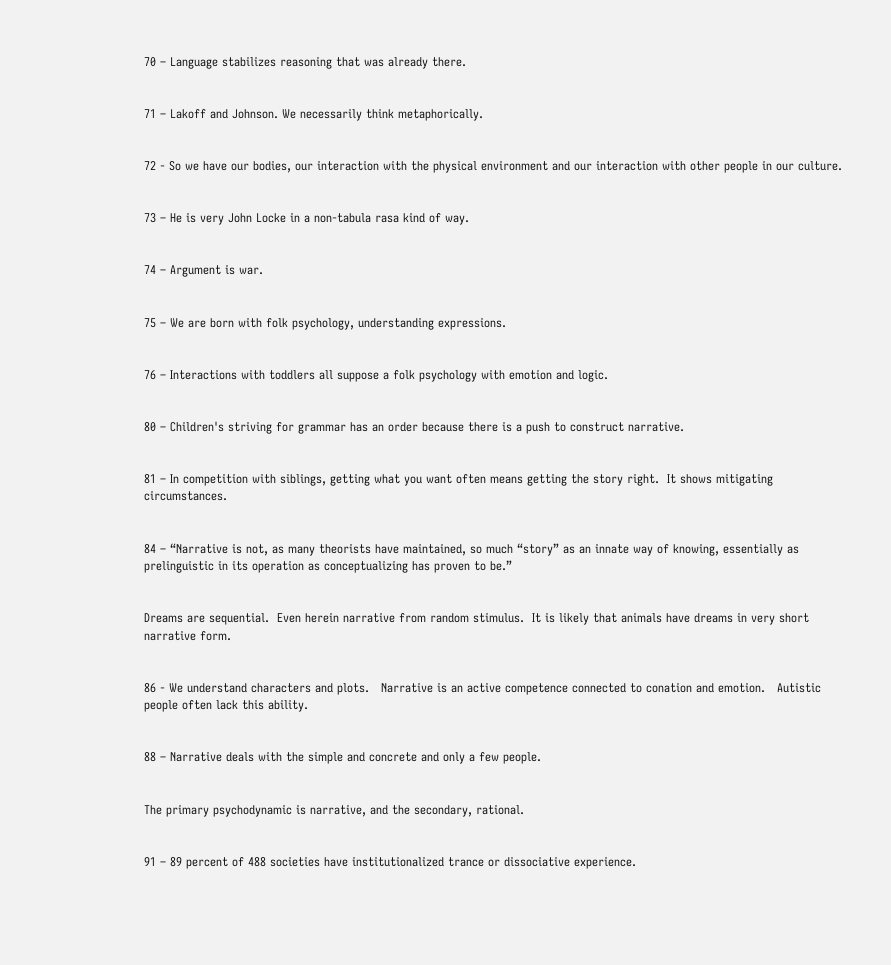70 – Language stabilizes reasoning that was already there.


71 – Lakoff and Johnson. We necessarily think metaphorically.


72 - So we have our bodies, our interaction with the physical environment and our interaction with other people in our culture.


73 – He is very John Locke in a non-tabula rasa kind of way.


74 – Argument is war.


75 – We are born with folk psychology, understanding expressions.


76 – Interactions with toddlers all suppose a folk psychology with emotion and logic.


80 – Children's striving for grammar has an order because there is a push to construct narrative.


81 – In competition with siblings, getting what you want often means getting the story right.  It shows mitigating circumstances.


84 – “Narrative is not, as many theorists have maintained, so much “story” as an innate way of knowing, essentially as prelinguistic in its operation as conceptualizing has proven to be.”


Dreams are sequential.  Even herein narrative from random stimulus.  It is likely that animals have dreams in very short narrative form.


86 - We understand characters and plots.   Narrative is an active competence connected to conation and emotion.   Autistic people often lack this ability.


88 – Narrative deals with the simple and concrete and only a few people.


The primary psychodynamic is narrative, and the secondary, rational.


91 – 89 percent of 488 societies have institutionalized trance or dissociative experience.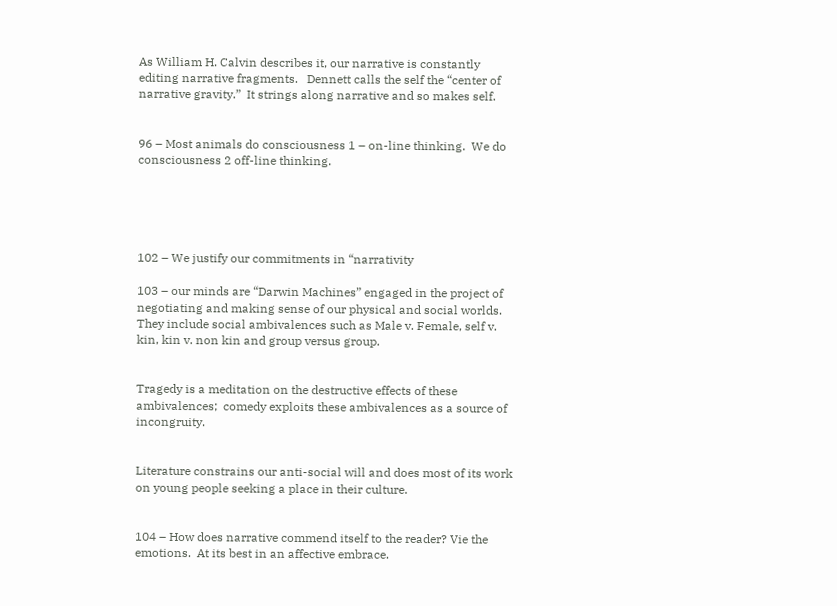As William H. Calvin describes it, our narrative is constantly editing narrative fragments.   Dennett calls the self the “center of narrative gravity.”  It strings along narrative and so makes self.


96 – Most animals do consciousness 1 – on-line thinking.  We do consciousness 2 off-line thinking.





102 – We justify our commitments in “narrativity

103 – our minds are “Darwin Machines” engaged in the project of negotiating and making sense of our physical and social worlds.  They include social ambivalences such as Male v. Female, self v. kin, kin v. non kin and group versus group.


Tragedy is a meditation on the destructive effects of these ambivalences;  comedy exploits these ambivalences as a source of incongruity.


Literature constrains our anti-social will and does most of its work on young people seeking a place in their culture.


104 – How does narrative commend itself to the reader? Vie the emotions.  At its best in an affective embrace.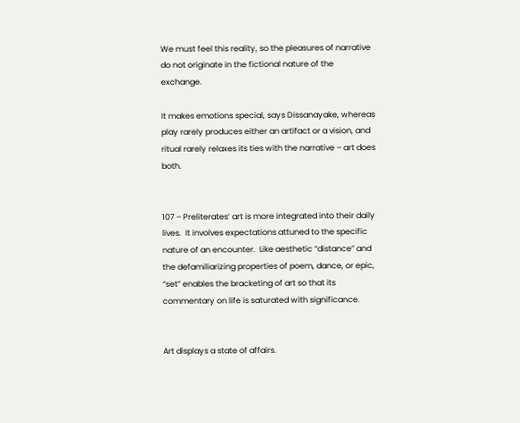We must feel this reality, so the pleasures of narrative do not originate in the fictional nature of the exchange.

It makes emotions special, says Dissanayake, whereas play rarely produces either an artifact or a vision, and ritual rarely relaxes its ties with the narrative – art does both.


107 – Preliterates’ art is more integrated into their daily lives.  It involves expectations attuned to the specific nature of an encounter.  Like aesthetic “distance” and the defamiliarizing properties of poem, dance, or epic, “set” enables the bracketing of art so that its commentary on life is saturated with significance.


Art displays a state of affairs.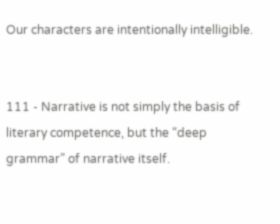Our characters are intentionally intelligible.


111 - Narrative is not simply the basis of literary competence, but the “deep grammar” of narrative itself.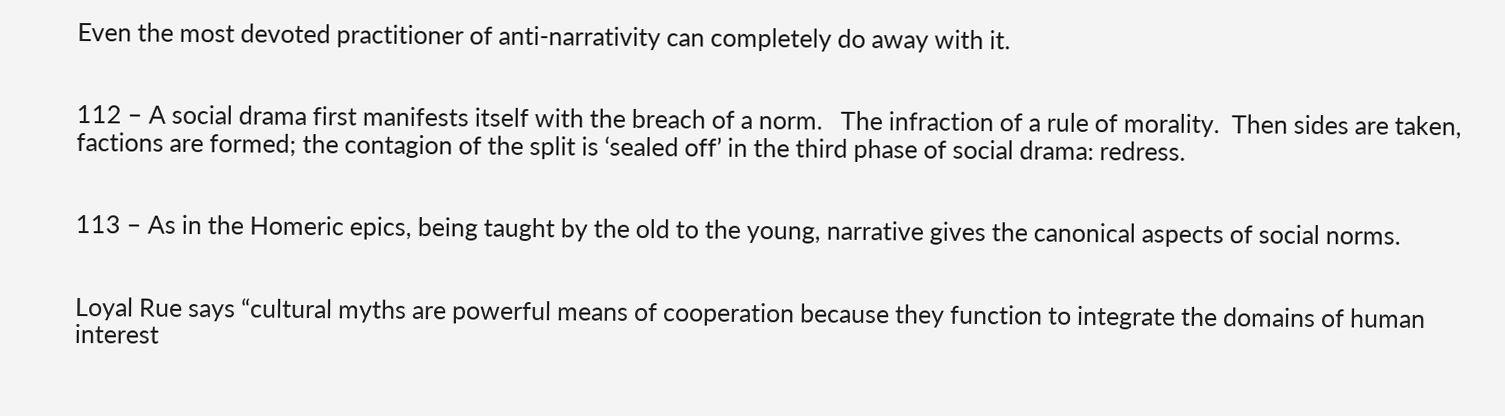Even the most devoted practitioner of anti-narrativity can completely do away with it.


112 – A social drama first manifests itself with the breach of a norm.   The infraction of a rule of morality.  Then sides are taken, factions are formed; the contagion of the split is ‘sealed off’ in the third phase of social drama: redress.


113 – As in the Homeric epics, being taught by the old to the young, narrative gives the canonical aspects of social norms.


Loyal Rue says “cultural myths are powerful means of cooperation because they function to integrate the domains of human interest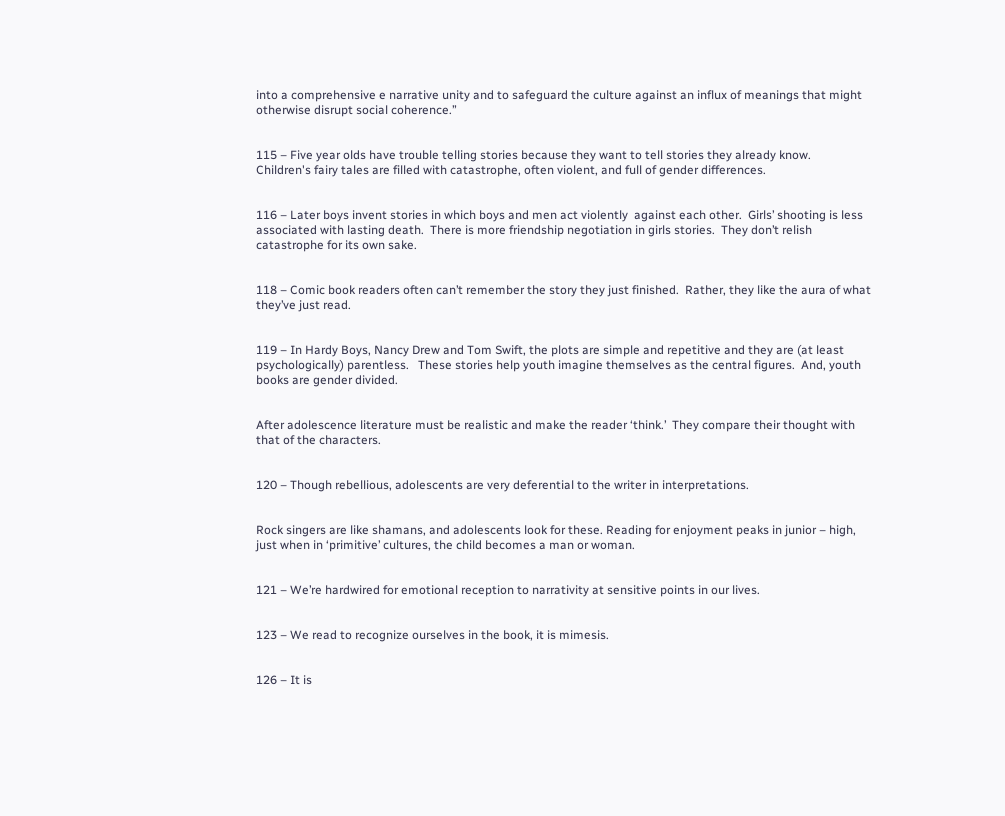into a comprehensive e narrative unity and to safeguard the culture against an influx of meanings that might otherwise disrupt social coherence.”


115 – Five year olds have trouble telling stories because they want to tell stories they already know.   Children's fairy tales are filled with catastrophe, often violent, and full of gender differences.


116 – Later boys invent stories in which boys and men act violently  against each other.  Girls’ shooting is less associated with lasting death.  There is more friendship negotiation in girls stories.  They don’t relish catastrophe for its own sake.


118 – Comic book readers often can’t remember the story they just finished.  Rather, they like the aura of what they’ve just read.


119 – In Hardy Boys, Nancy Drew and Tom Swift, the plots are simple and repetitive and they are (at least psychologically) parentless.   These stories help youth imagine themselves as the central figures.  And, youth books are gender divided.


After adolescence literature must be realistic and make the reader ‘think.’  They compare their thought with that of the characters.


120 – Though rebellious, adolescents are very deferential to the writer in interpretations.


Rock singers are like shamans, and adolescents look for these. Reading for enjoyment peaks in junior – high, just when in ‘primitive’ cultures, the child becomes a man or woman.


121 – We’re hardwired for emotional reception to narrativity at sensitive points in our lives.


123 – We read to recognize ourselves in the book, it is mimesis.


126 – It is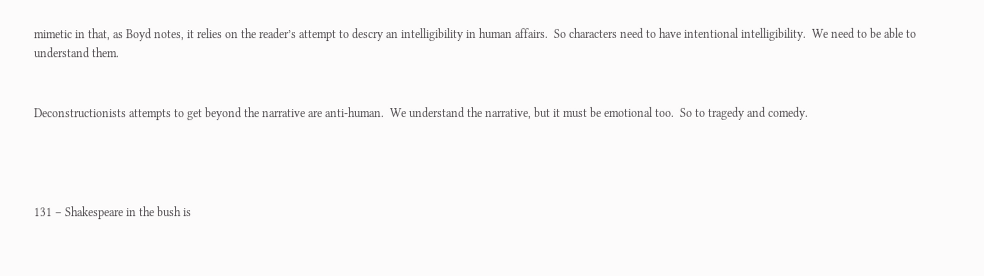mimetic in that, as Boyd notes, it relies on the reader’s attempt to descry an intelligibility in human affairs.  So characters need to have intentional intelligibility.  We need to be able to understand them.


Deconstructionists attempts to get beyond the narrative are anti-human.  We understand the narrative, but it must be emotional too.  So to tragedy and comedy.




131 – Shakespeare in the bush is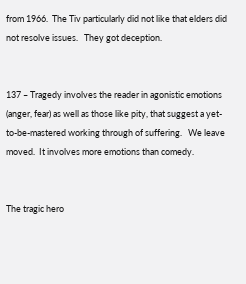from 1966.  The Tiv particularly did not like that elders did not resolve issues.   They got deception.


137 – Tragedy involves the reader in agonistic emotions (anger, fear) as well as those like pity, that suggest a yet-to-be-mastered working through of suffering.   We leave moved.  It involves more emotions than comedy.


The tragic hero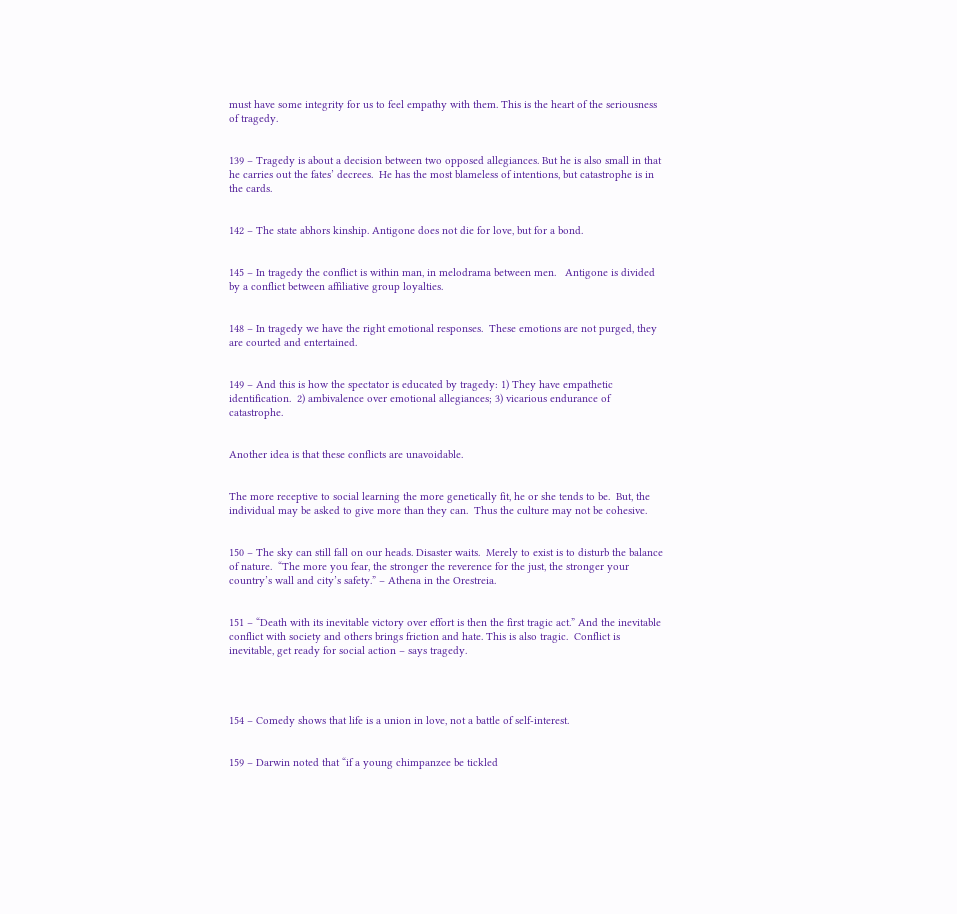must have some integrity for us to feel empathy with them. This is the heart of the seriousness of tragedy.


139 – Tragedy is about a decision between two opposed allegiances. But he is also small in that he carries out the fates’ decrees.  He has the most blameless of intentions, but catastrophe is in the cards.


142 – The state abhors kinship. Antigone does not die for love, but for a bond.


145 – In tragedy the conflict is within man, in melodrama between men.   Antigone is divided by a conflict between affiliative group loyalties.


148 – In tragedy we have the right emotional responses.  These emotions are not purged, they are courted and entertained.


149 – And this is how the spectator is educated by tragedy: 1) They have empathetic identification.  2) ambivalence over emotional allegiances; 3) vicarious endurance of catastrophe.


Another idea is that these conflicts are unavoidable.


The more receptive to social learning the more genetically fit, he or she tends to be.  But, the individual may be asked to give more than they can.  Thus the culture may not be cohesive.


150 – The sky can still fall on our heads. Disaster waits.  Merely to exist is to disturb the balance of nature.  “The more you fear, the stronger the reverence for the just, the stronger your country’s wall and city’s safety.” – Athena in the Orestreia.


151 – “Death with its inevitable victory over effort is then the first tragic act.” And the inevitable conflict with society and others brings friction and hate. This is also tragic.  Conflict is inevitable, get ready for social action – says tragedy.




154 – Comedy shows that life is a union in love, not a battle of self-interest.


159 – Darwin noted that “if a young chimpanzee be tickled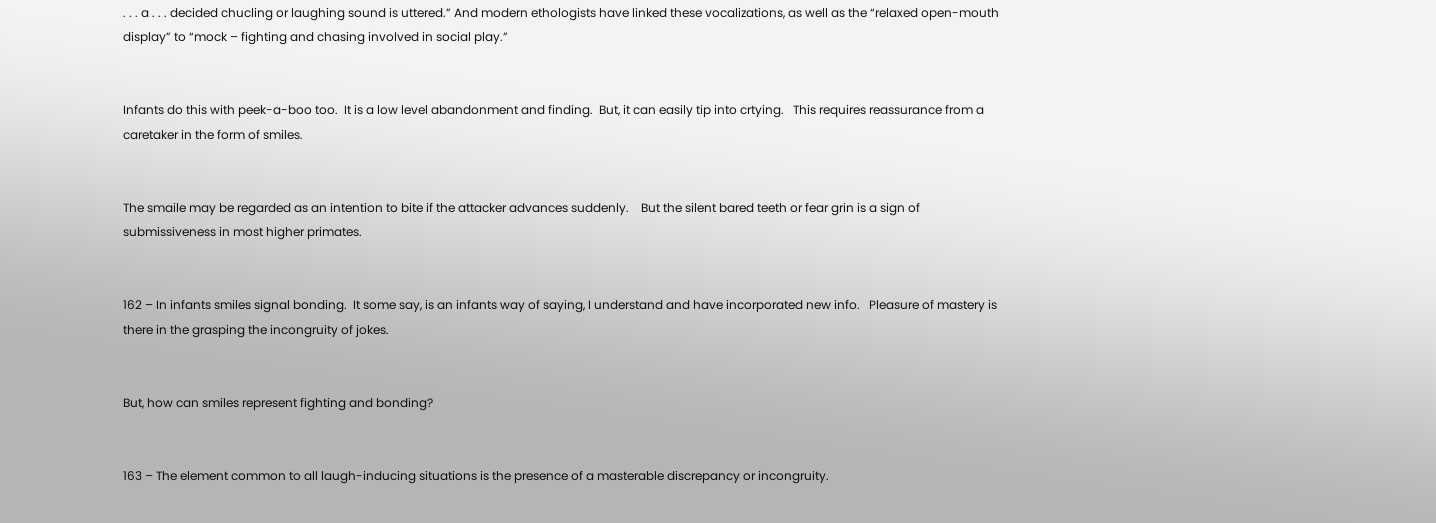. . . a . . . decided chucling or laughing sound is uttered.” And modern ethologists have linked these vocalizations, as well as the “relaxed open-mouth display” to “mock – fighting and chasing involved in social play.”


Infants do this with peek-a-boo too.  It is a low level abandonment and finding.  But, it can easily tip into crtying.   This requires reassurance from a caretaker in the form of smiles.


The smaile may be regarded as an intention to bite if the attacker advances suddenly.    But the silent bared teeth or fear grin is a sign of submissiveness in most higher primates.


162 – In infants smiles signal bonding.  It some say, is an infants way of saying, I understand and have incorporated new info.   Pleasure of mastery is there in the grasping the incongruity of jokes.


But, how can smiles represent fighting and bonding?


163 – The element common to all laugh-inducing situations is the presence of a masterable discrepancy or incongruity.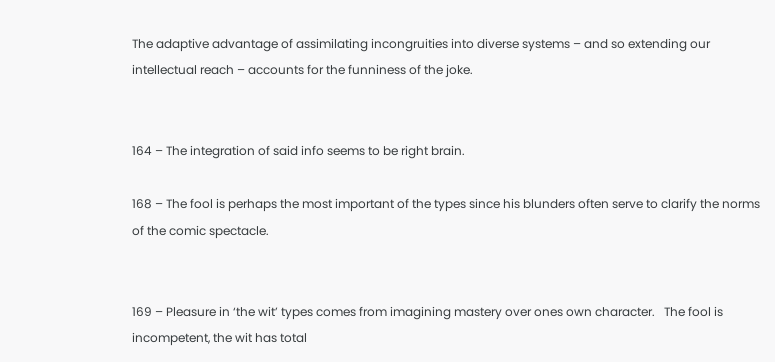The adaptive advantage of assimilating incongruities into diverse systems – and so extending our intellectual reach – accounts for the funniness of the joke.


164 – The integration of said info seems to be right brain.

168 – The fool is perhaps the most important of the types since his blunders often serve to clarify the norms of the comic spectacle.


169 – Pleasure in ‘the wit’ types comes from imagining mastery over ones own character.   The fool is incompetent, the wit has total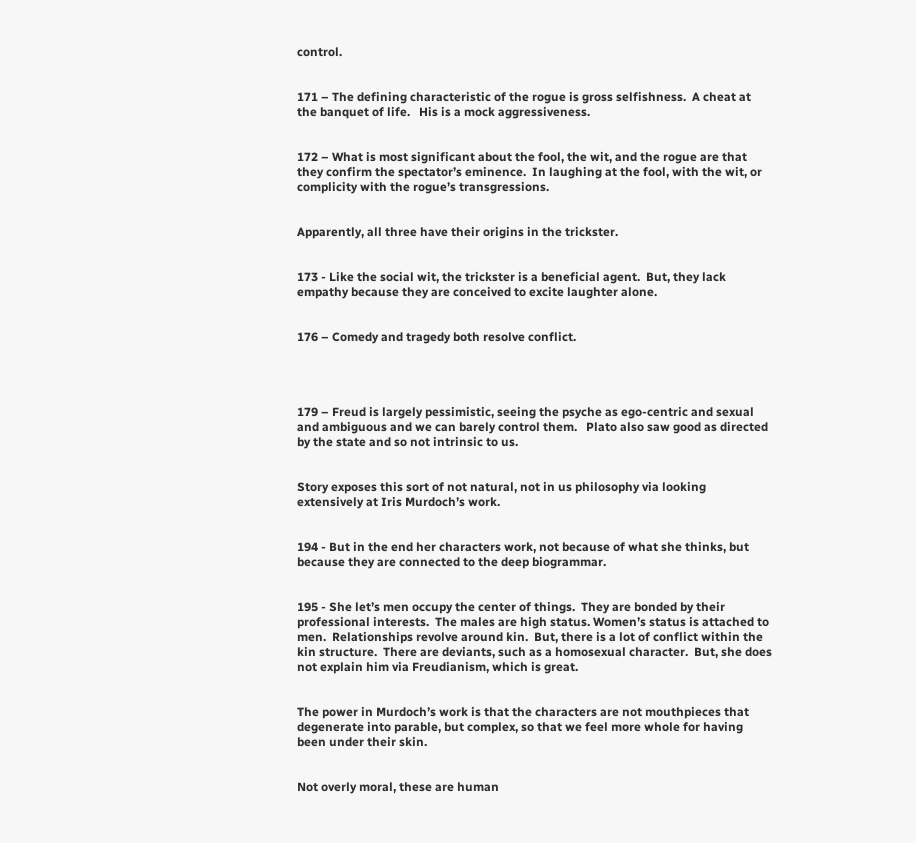control.


171 – The defining characteristic of the rogue is gross selfishness.  A cheat at the banquet of life.   His is a mock aggressiveness.


172 – What is most significant about the fool, the wit, and the rogue are that they confirm the spectator’s eminence.  In laughing at the fool, with the wit, or complicity with the rogue’s transgressions.


Apparently, all three have their origins in the trickster.


173 - Like the social wit, the trickster is a beneficial agent.  But, they lack empathy because they are conceived to excite laughter alone.


176 – Comedy and tragedy both resolve conflict.




179 – Freud is largely pessimistic, seeing the psyche as ego-centric and sexual and ambiguous and we can barely control them.   Plato also saw good as directed by the state and so not intrinsic to us.


Story exposes this sort of not natural, not in us philosophy via looking extensively at Iris Murdoch’s work.


194 - But in the end her characters work, not because of what she thinks, but because they are connected to the deep biogrammar.


195 - She let’s men occupy the center of things.  They are bonded by their professional interests.  The males are high status. Women’s status is attached to men.  Relationships revolve around kin.  But, there is a lot of conflict within the kin structure.  There are deviants, such as a homosexual character.  But, she does not explain him via Freudianism, which is great.


The power in Murdoch’s work is that the characters are not mouthpieces that degenerate into parable, but complex, so that we feel more whole for having been under their skin.


Not overly moral, these are human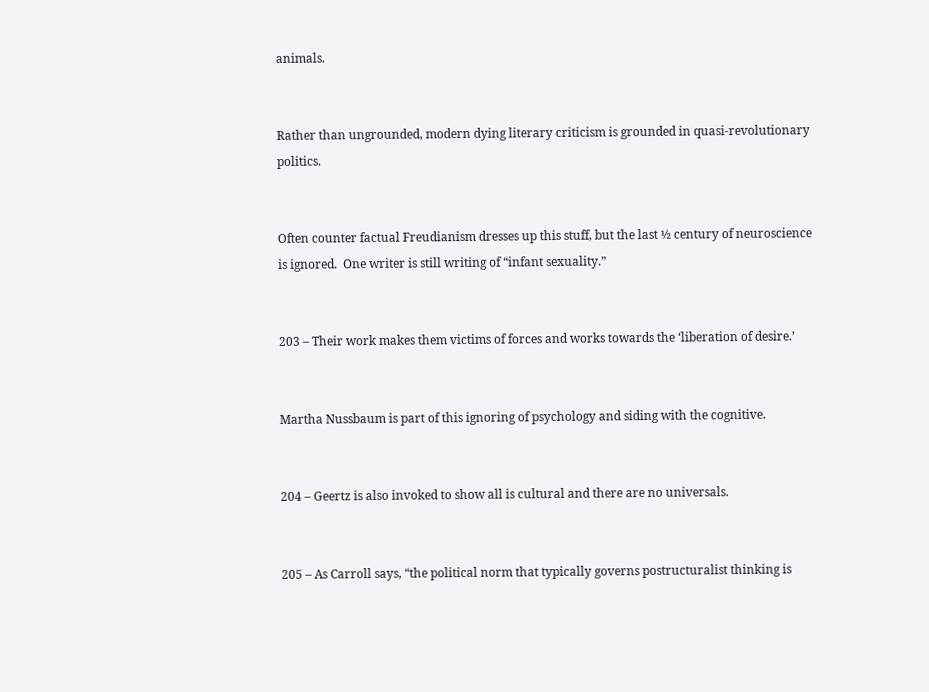animals.


Rather than ungrounded, modern dying literary criticism is grounded in quasi-revolutionary politics.


Often counter factual Freudianism dresses up this stuff, but the last ½ century of neuroscience is ignored.  One writer is still writing of “infant sexuality.”


203 – Their work makes them victims of forces and works towards the ‘liberation of desire.’


Martha Nussbaum is part of this ignoring of psychology and siding with the cognitive.


204 – Geertz is also invoked to show all is cultural and there are no universals.


205 – As Carroll says, “the political norm that typically governs postructuralist thinking is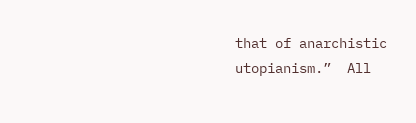that of anarchistic utopianism.”  All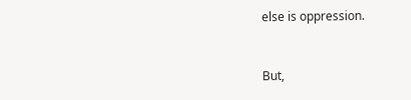else is oppression.


But,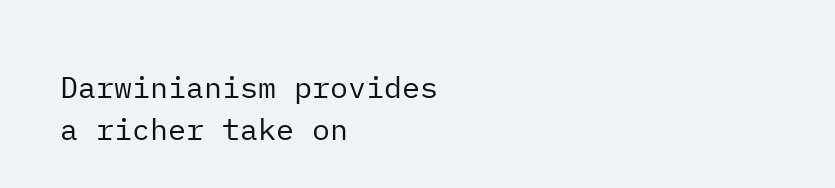Darwinianism provides a richer take on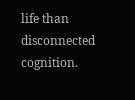life than disconnected cognition.